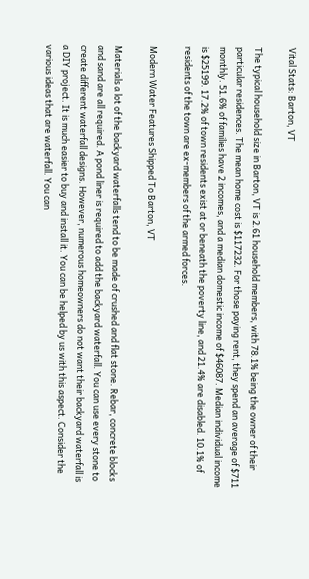Vital Stats: Barton, VT

The typical household size in Barton, VT is 2.61 household members, with 78.1% being the owner of their particular residences. The mean home cost is $117232. For those paying rent, they spend an average of $711 monthly. 51.6% of families have 2 incomes, and a median domestic income of $46087. Median individual income is $25199. 17.2% of town residents exist at or beneath the poverty line, and 21.4% are disabled. 10.1% of residents of the town are ex-members of the armed forces.

Modern Water Features Shipped To Barton, VT

Materials a lot of the backyard waterfalls tend to be made of crushed and flat stone. Rebar, concrete blocks and sand are all required. A pond liner is required to add the backyard waterfall. You can use every stone to create different waterfall designs. However, numerous homeowners do not want their backyard waterfall is a DIY project. It is much easier to buy and install it. You can be helped by us with this aspect. Consider the various ideas that are waterfall. You can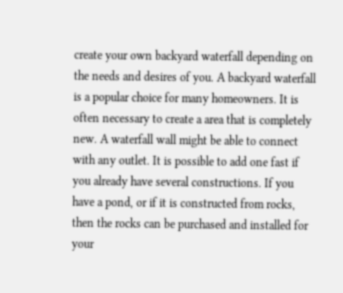create your own backyard waterfall depending on the needs and desires of you. A backyard waterfall is a popular choice for many homeowners. It is often necessary to create a area that is completely new. A waterfall wall might be able to connect with any outlet. It is possible to add one fast if you already have several constructions. If you have a pond, or if it is constructed from rocks, then the rocks can be purchased and installed for your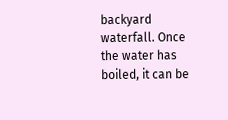backyard waterfall. Once the water has boiled, it can be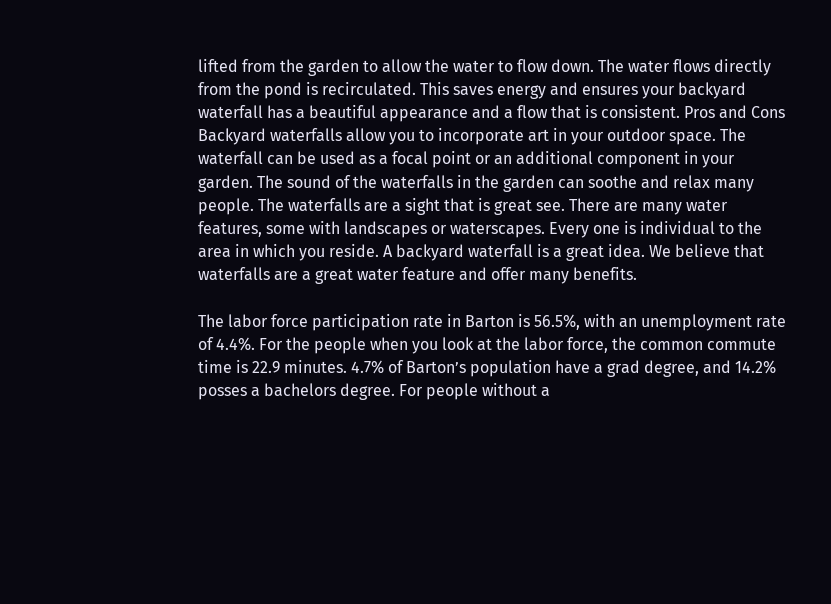lifted from the garden to allow the water to flow down. The water flows directly from the pond is recirculated. This saves energy and ensures your backyard waterfall has a beautiful appearance and a flow that is consistent. Pros and Cons Backyard waterfalls allow you to incorporate art in your outdoor space. The waterfall can be used as a focal point or an additional component in your garden. The sound of the waterfalls in the garden can soothe and relax many people. The waterfalls are a sight that is great see. There are many water features, some with landscapes or waterscapes. Every one is individual to the area in which you reside. A backyard waterfall is a great idea. We believe that waterfalls are a great water feature and offer many benefits.

The labor force participation rate in Barton is 56.5%, with an unemployment rate of 4.4%. For the people when you look at the labor force, the common commute time is 22.9 minutes. 4.7% of Barton’s population have a grad degree, and 14.2% posses a bachelors degree. For people without a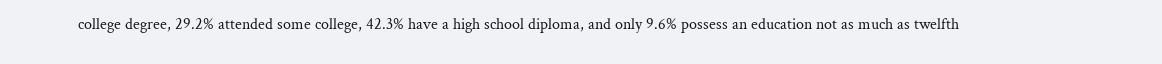college degree, 29.2% attended some college, 42.3% have a high school diploma, and only 9.6% possess an education not as much as twelfth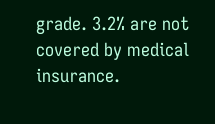grade. 3.2% are not covered by medical insurance.